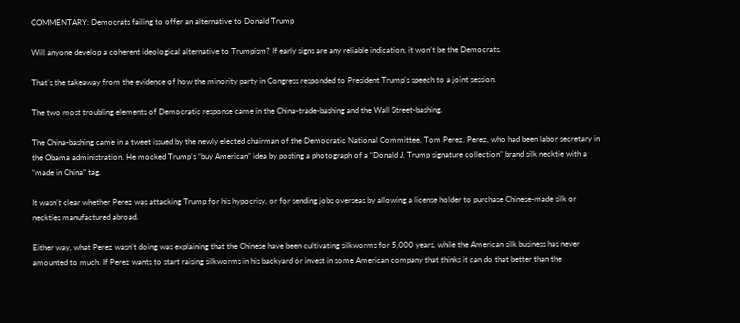COMMENTARY: Democrats failing to offer an alternative to Donald Trump

Will anyone develop a coherent ideological alternative to Trumpism? If early signs are any reliable indication, it won’t be the Democrats.

That’s the takeaway from the evidence of how the minority party in Congress responded to President Trump’s speech to a joint session.

The two most troubling elements of Democratic response came in the China-trade-bashing and the Wall Street-bashing.

The China-bashing came in a tweet issued by the newly elected chairman of the Democratic National Committee, Tom Perez. Perez, who had been labor secretary in the Obama administration. He mocked Trump’s “buy American” idea by posting a photograph of a “Donald J. Trump signature collection” brand silk necktie with a “made in China” tag.

It wasn’t clear whether Perez was attacking Trump for his hypocrisy, or for sending jobs overseas by allowing a license holder to purchase Chinese-made silk or neckties manufactured abroad.

Either way, what Perez wasn’t doing was explaining that the Chinese have been cultivating silkworms for 5,000 years, while the American silk business has never amounted to much. If Perez wants to start raising silkworms in his backyard or invest in some American company that thinks it can do that better than the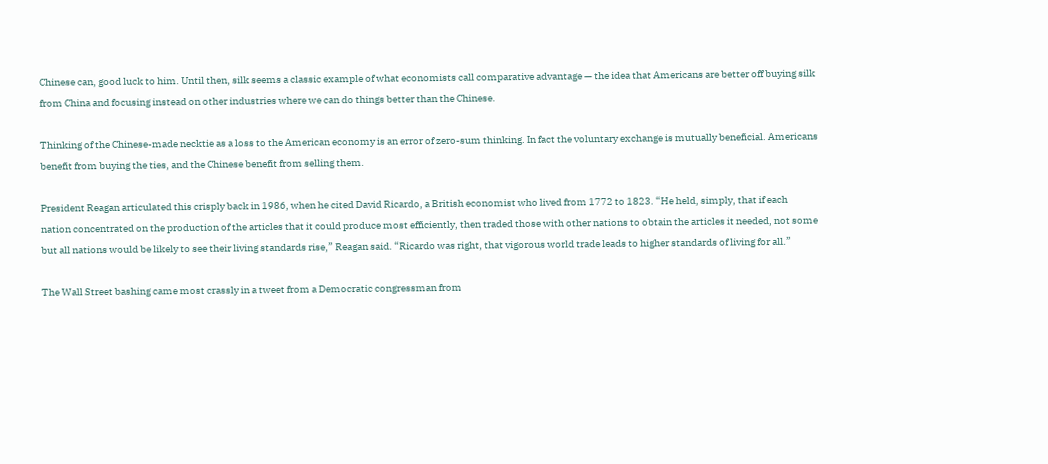Chinese can, good luck to him. Until then, silk seems a classic example of what economists call comparative advantage — the idea that Americans are better off buying silk from China and focusing instead on other industries where we can do things better than the Chinese.

Thinking of the Chinese-made necktie as a loss to the American economy is an error of zero-sum thinking. In fact the voluntary exchange is mutually beneficial. Americans benefit from buying the ties, and the Chinese benefit from selling them.

President Reagan articulated this crisply back in 1986, when he cited David Ricardo, a British economist who lived from 1772 to 1823. “He held, simply, that if each nation concentrated on the production of the articles that it could produce most efficiently, then traded those with other nations to obtain the articles it needed, not some but all nations would be likely to see their living standards rise,” Reagan said. “Ricardo was right, that vigorous world trade leads to higher standards of living for all.”

The Wall Street bashing came most crassly in a tweet from a Democratic congressman from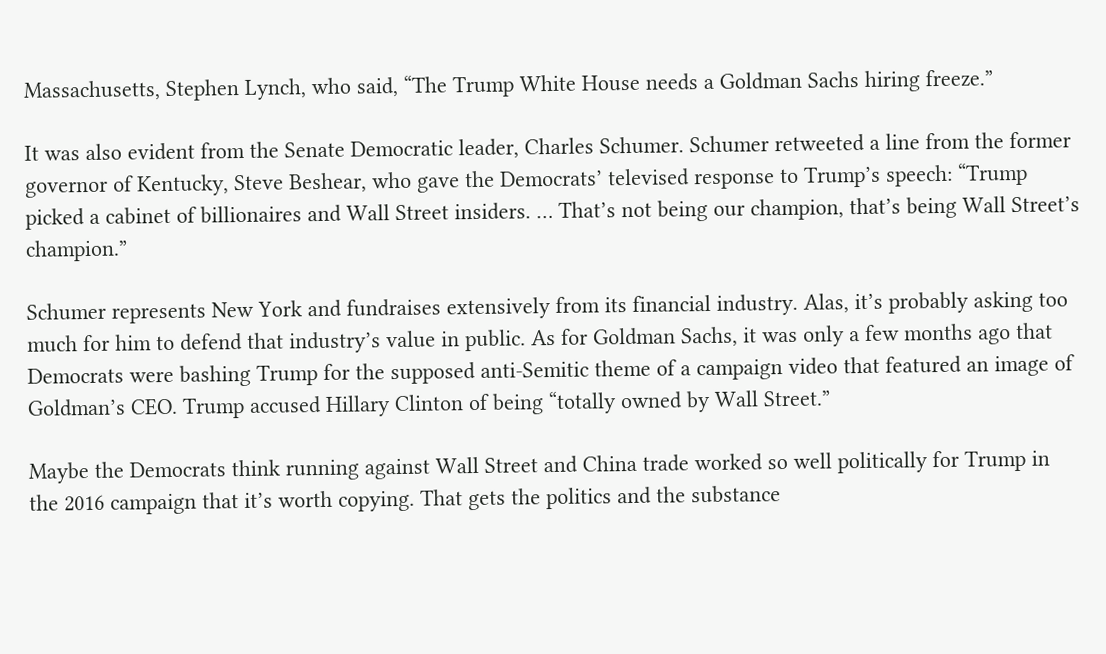Massachusetts, Stephen Lynch, who said, “The Trump White House needs a Goldman Sachs hiring freeze.”

It was also evident from the Senate Democratic leader, Charles Schumer. Schumer retweeted a line from the former governor of Kentucky, Steve Beshear, who gave the Democrats’ televised response to Trump’s speech: “Trump picked a cabinet of billionaires and Wall Street insiders. … That’s not being our champion, that’s being Wall Street’s champion.”

Schumer represents New York and fundraises extensively from its financial industry. Alas, it’s probably asking too much for him to defend that industry’s value in public. As for Goldman Sachs, it was only a few months ago that Democrats were bashing Trump for the supposed anti-Semitic theme of a campaign video that featured an image of Goldman’s CEO. Trump accused Hillary Clinton of being “totally owned by Wall Street.”

Maybe the Democrats think running against Wall Street and China trade worked so well politically for Trump in the 2016 campaign that it’s worth copying. That gets the politics and the substance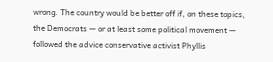wrong. The country would be better off if, on these topics, the Democrats — or at least some political movement — followed the advice conservative activist Phyllis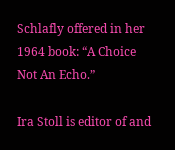Schlafly offered in her 1964 book: “A Choice Not An Echo.”

Ira Stoll is editor of and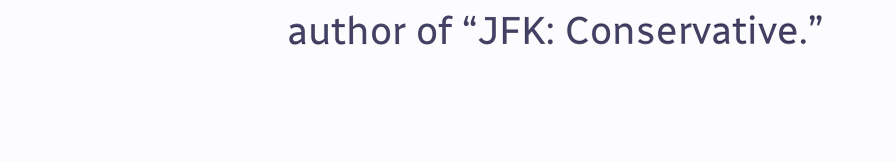author of “JFK: Conservative.”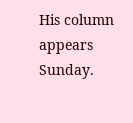His column appears Sunday.